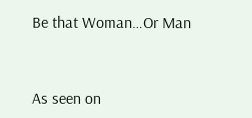Be that Woman…Or Man



As seen on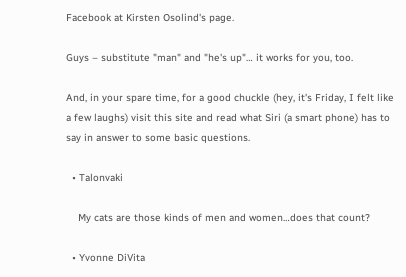Facebook at Kirsten Osolind's page.

Guys – substitute "man" and "he's up"… it works for you, too.

And, in your spare time, for a good chuckle (hey, it's Friday, I felt like a few laughs) visit this site and read what Siri (a smart phone) has to say in answer to some basic questions.

  • Talonvaki

    My cats are those kinds of men and women…does that count?

  • Yvonne DiVita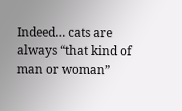Indeed… cats are always “that kind of man or woman”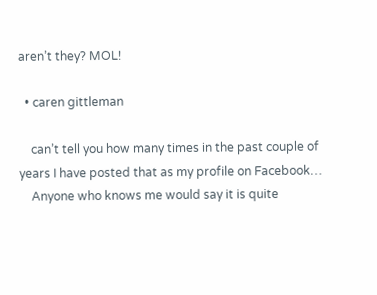aren’t they? MOL!

  • caren gittleman

    can’t tell you how many times in the past couple of years I have posted that as my profile on Facebook…
    Anyone who knows me would say it is quite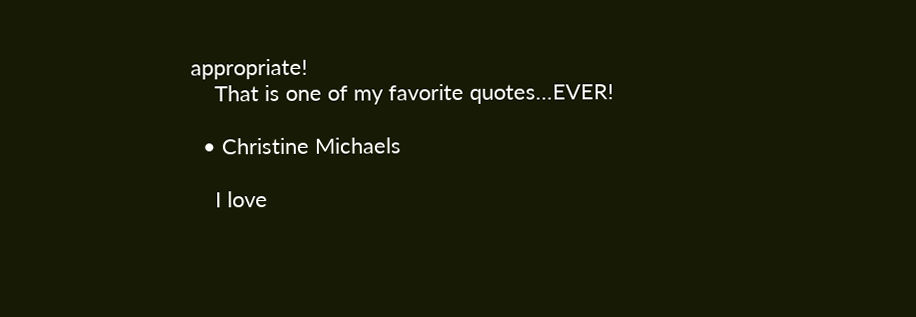appropriate!
    That is one of my favorite quotes…EVER!

  • Christine Michaels

    I love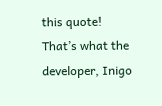this quote! That’s what the developer, Inigo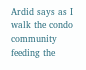Ardid says as I walk the condo community feeding the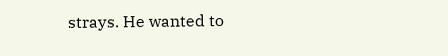strays. He wanted to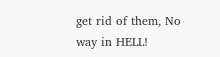get rid of them, No way in HELL!